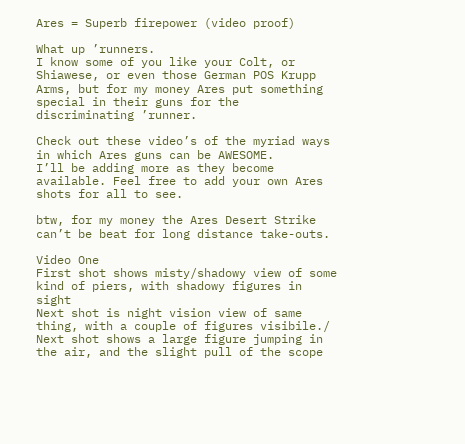Ares = Superb firepower (video proof)

What up ’runners.
I know some of you like your Colt, or Shiawese, or even those German POS Krupp Arms, but for my money Ares put something special in their guns for the discriminating ’runner.

Check out these video’s of the myriad ways in which Ares guns can be AWESOME.
I’ll be adding more as they become available. Feel free to add your own Ares shots for all to see.

btw, for my money the Ares Desert Strike can’t be beat for long distance take-outs.

Video One
First shot shows misty/shadowy view of some kind of piers, with shadowy figures in sight
Next shot is night vision view of same thing, with a couple of figures visibile./
Next shot shows a large figure jumping in the air, and the slight pull of the scope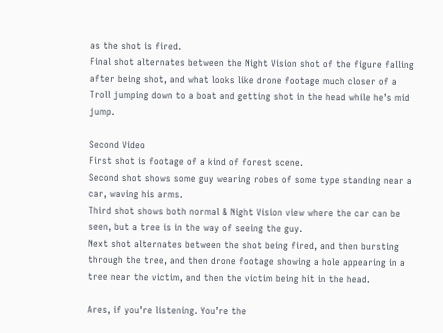as the shot is fired.
Final shot alternates between the Night Vision shot of the figure falling after being shot, and what looks like drone footage much closer of a Troll jumping down to a boat and getting shot in the head while he’s mid jump.

Second Video
First shot is footage of a kind of forest scene.
Second shot shows some guy wearing robes of some type standing near a car, waving his arms.
Third shot shows both normal & Night Vision view where the car can be seen, but a tree is in the way of seeing the guy.
Next shot alternates between the shot being fired, and then bursting through the tree, and then drone footage showing a hole appearing in a tree near the victim, and then the victim being hit in the head.

Ares, if you’re listening. You’re the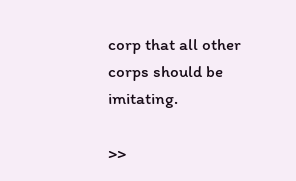corp that all other corps should be imitating.

>>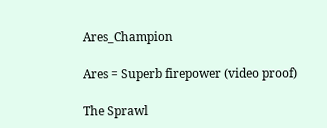Ares_Champion

Ares = Superb firepower (video proof)

The Sprawl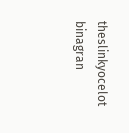theslinkyocelot binagran